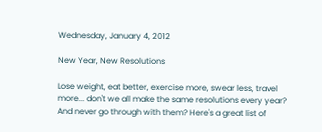Wednesday, January 4, 2012

New Year, New Resolutions

Lose weight, eat better, exercise more, swear less, travel more... don't we all make the same resolutions every year? And never go through with them? Here's a great list of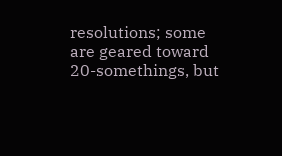resolutions; some are geared toward 20-somethings, but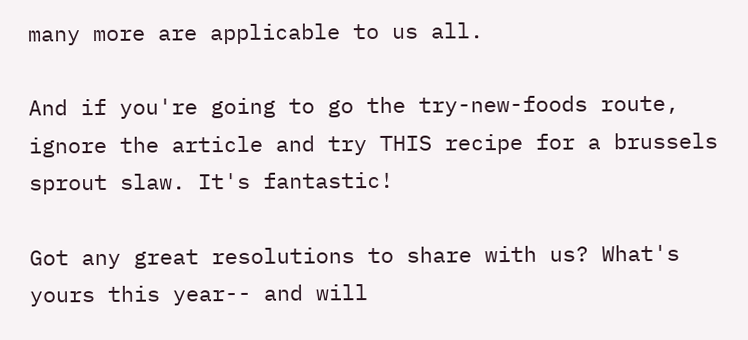many more are applicable to us all.

And if you're going to go the try-new-foods route, ignore the article and try THIS recipe for a brussels sprout slaw. It's fantastic!

Got any great resolutions to share with us? What's yours this year-- and will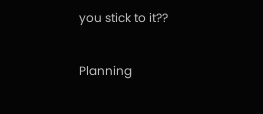you stick to it??

Planning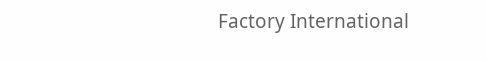Factory International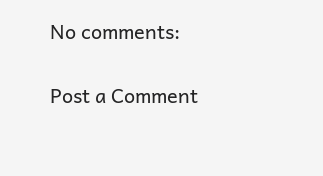No comments:

Post a Comment